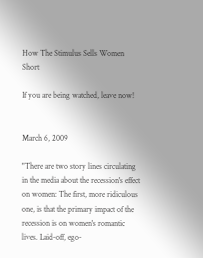How The Stimulus Sells Women Short

If you are being watched, leave now!


March 6, 2009

"There are two story lines circulating in the media about the recession's effect on women: The first, more ridiculous one, is that the primary impact of the recession is on women's romantic lives. Laid-off, ego-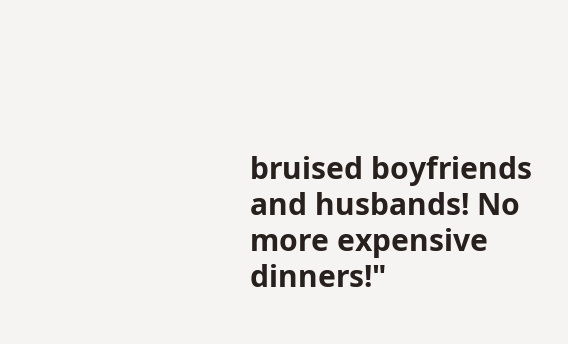bruised boyfriends and husbands! No more expensive dinners!"